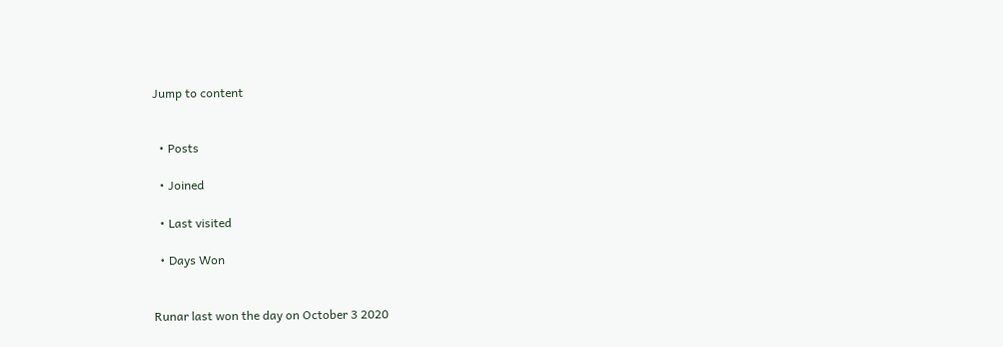Jump to content


  • Posts

  • Joined

  • Last visited

  • Days Won


Runar last won the day on October 3 2020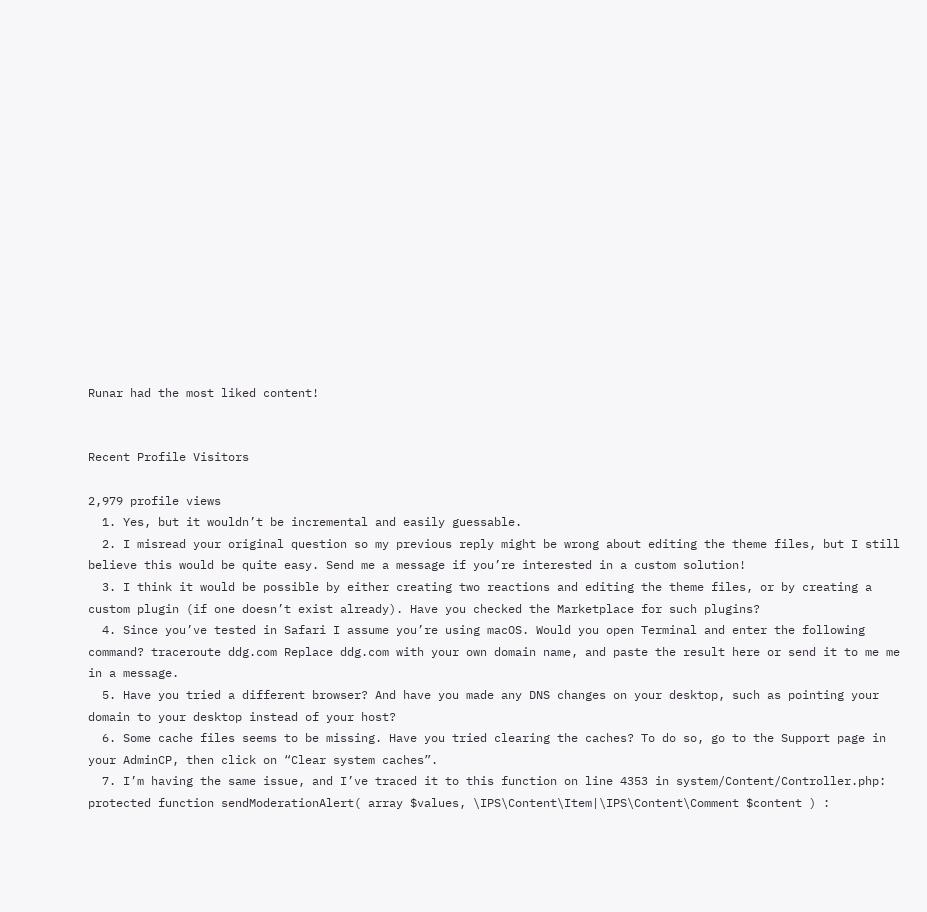Runar had the most liked content!


Recent Profile Visitors

2,979 profile views
  1. Yes, but it wouldn’t be incremental and easily guessable.
  2. I misread your original question so my previous reply might be wrong about editing the theme files, but I still believe this would be quite easy. Send me a message if you’re interested in a custom solution!
  3. I think it would be possible by either creating two reactions and editing the theme files, or by creating a custom plugin (if one doesn’t exist already). Have you checked the Marketplace for such plugins?
  4. Since you’ve tested in Safari I assume you’re using macOS. Would you open Terminal and enter the following command? traceroute ddg.com Replace ddg.com with your own domain name, and paste the result here or send it to me me in a message.
  5. Have you tried a different browser? And have you made any DNS changes on your desktop, such as pointing your domain to your desktop instead of your host?
  6. Some cache files seems to be missing. Have you tried clearing the caches? To do so, go to the Support page in your AdminCP, then click on “Clear system caches”.
  7. I’m having the same issue, and I’ve traced it to this function on line 4353 in system/Content/Controller.php: protected function sendModerationAlert( array $values, \IPS\Content\Item|\IPS\Content\Comment $content ) :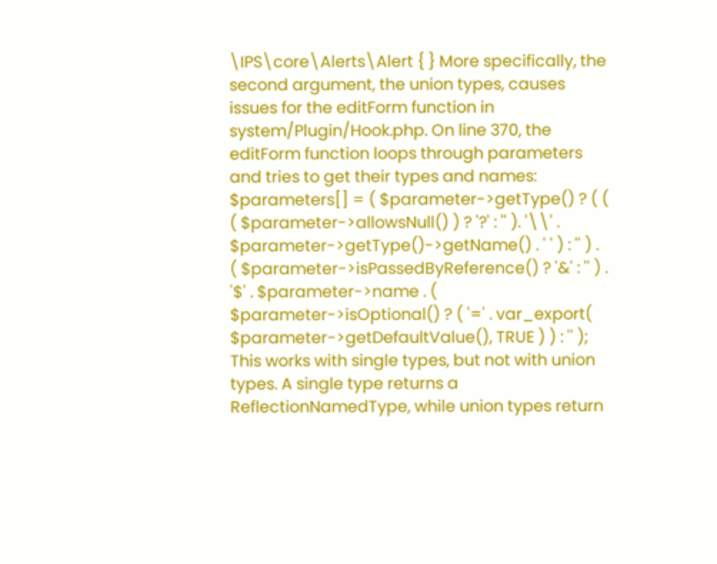\IPS\core\Alerts\Alert { } More specifically, the second argument, the union types, causes issues for the editForm function in system/Plugin/Hook.php. On line 370, the editForm function loops through parameters and tries to get their types and names: $parameters[] = ( $parameter->getType() ? ( ( ( $parameter->allowsNull() ) ? '?' : '' ). '\\' . $parameter->getType()->getName() . ' ' ) : '' ) . ( $parameter->isPassedByReference() ? '&' : '' ) . '$' . $parameter->name . ( $parameter->isOptional() ? ( '=' . var_export( $parameter->getDefaultValue(), TRUE ) ) : '' ); This works with single types, but not with union types. A single type returns a ReflectionNamedType, while union types return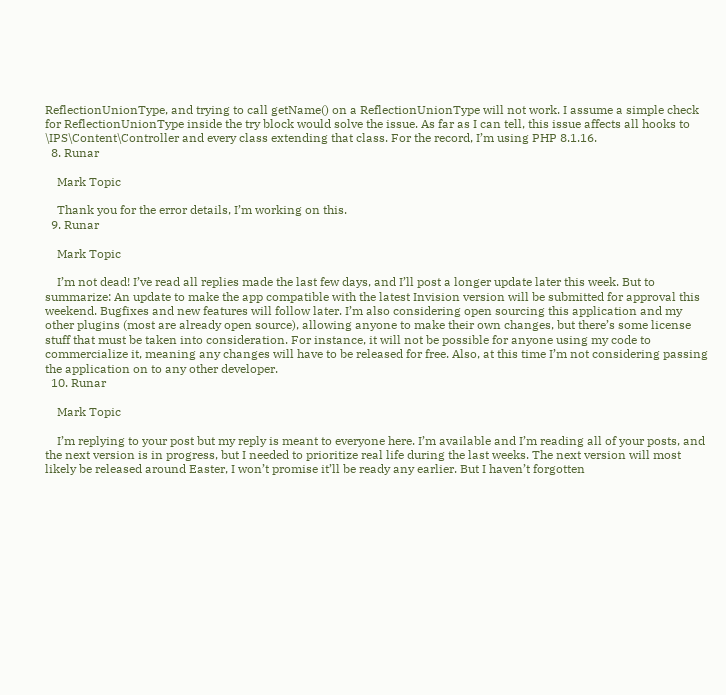ReflectionUnionType, and trying to call getName() on a ReflectionUnionType will not work. I assume a simple check for ReflectionUnionType inside the try block would solve the issue. As far as I can tell, this issue affects all hooks to \IPS\Content\Controller and every class extending that class. For the record, I’m using PHP 8.1.16.
  8. Runar

    Mark Topic

    Thank you for the error details, I’m working on this.
  9. Runar

    Mark Topic

    I’m not dead! I’ve read all replies made the last few days, and I’ll post a longer update later this week. But to summarize: An update to make the app compatible with the latest Invision version will be submitted for approval this weekend. Bugfixes and new features will follow later. I’m also considering open sourcing this application and my other plugins (most are already open source), allowing anyone to make their own changes, but there’s some license stuff that must be taken into consideration. For instance, it will not be possible for anyone using my code to commercialize it, meaning any changes will have to be released for free. Also, at this time I’m not considering passing the application on to any other developer.
  10. Runar

    Mark Topic

    I’m replying to your post but my reply is meant to everyone here. I’m available and I’m reading all of your posts, and the next version is in progress, but I needed to prioritize real life during the last weeks. The next version will most likely be released around Easter, I won’t promise it’ll be ready any earlier. But I haven’t forgotten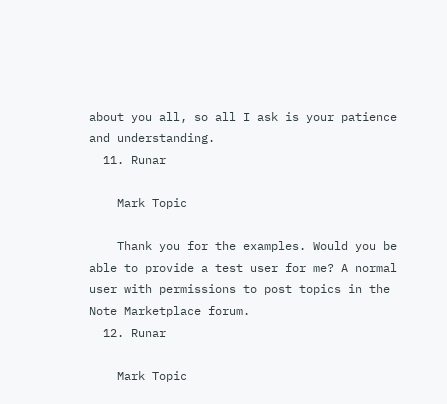about you all, so all I ask is your patience and understanding.
  11. Runar

    Mark Topic

    Thank you for the examples. Would you be able to provide a test user for me? A normal user with permissions to post topics in the Note Marketplace forum.
  12. Runar

    Mark Topic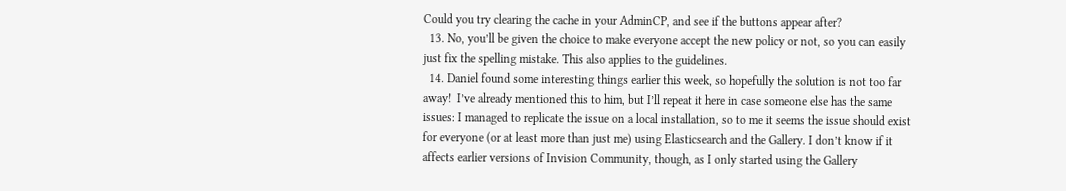Could you try clearing the cache in your AdminCP, and see if the buttons appear after?
  13. No, you’ll be given the choice to make everyone accept the new policy or not, so you can easily just fix the spelling mistake. This also applies to the guidelines.
  14. Daniel found some interesting things earlier this week, so hopefully the solution is not too far away!  I’ve already mentioned this to him, but I’ll repeat it here in case someone else has the same issues: I managed to replicate the issue on a local installation, so to me it seems the issue should exist for everyone (or at least more than just me) using Elasticsearch and the Gallery. I don’t know if it affects earlier versions of Invision Community, though, as I only started using the Gallery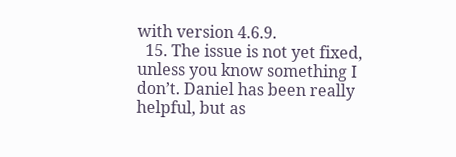with version 4.6.9.
  15. The issue is not yet fixed, unless you know something I don’t. Daniel has been really helpful, but as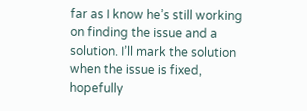far as I know he’s still working on finding the issue and a solution. I’ll mark the solution when the issue is fixed, hopefully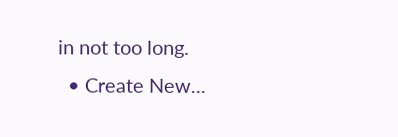in not too long.
  • Create New...